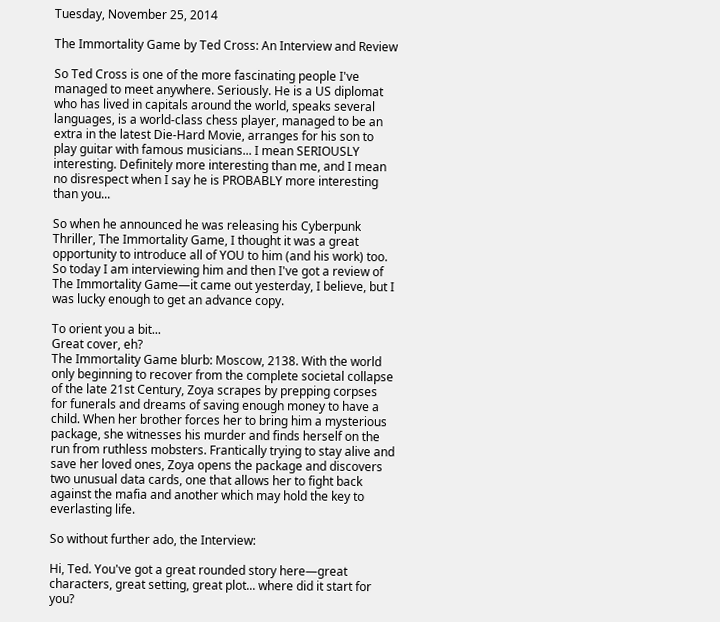Tuesday, November 25, 2014

The Immortality Game by Ted Cross: An Interview and Review

So Ted Cross is one of the more fascinating people I've managed to meet anywhere. Seriously. He is a US diplomat who has lived in capitals around the world, speaks several languages, is a world-class chess player, managed to be an extra in the latest Die-Hard Movie, arranges for his son to play guitar with famous musicians... I mean SERIOUSLY interesting. Definitely more interesting than me, and I mean no disrespect when I say he is PROBABLY more interesting than you...

So when he announced he was releasing his Cyberpunk Thriller, The Immortality Game, I thought it was a great opportunity to introduce all of YOU to him (and his work) too. So today I am interviewing him and then I've got a review of The Immortality Game—it came out yesterday, I believe, but I was lucky enough to get an advance copy.

To orient you a bit...
Great cover, eh?
The Immortality Game blurb: Moscow, 2138. With the world only beginning to recover from the complete societal collapse of the late 21st Century, Zoya scrapes by prepping corpses for funerals and dreams of saving enough money to have a child. When her brother forces her to bring him a mysterious package, she witnesses his murder and finds herself on the run from ruthless mobsters. Frantically trying to stay alive and save her loved ones, Zoya opens the package and discovers two unusual data cards, one that allows her to fight back against the mafia and another which may hold the key to everlasting life.

So without further ado, the Interview:

Hi, Ted. You've got a great rounded story here—great characters, great setting, great plot... where did it start for you?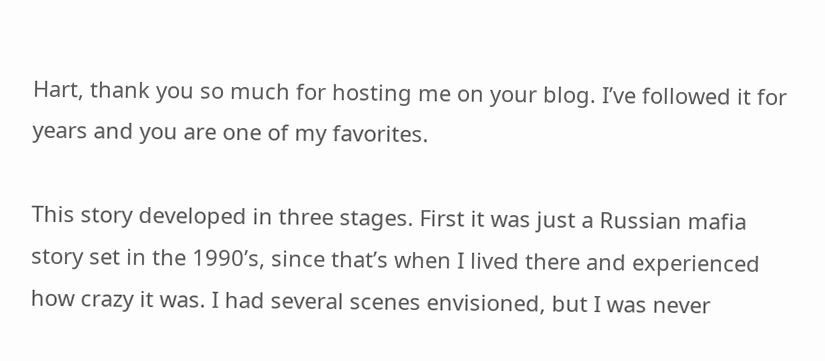Hart, thank you so much for hosting me on your blog. I’ve followed it for years and you are one of my favorites.

This story developed in three stages. First it was just a Russian mafia story set in the 1990’s, since that’s when I lived there and experienced how crazy it was. I had several scenes envisioned, but I was never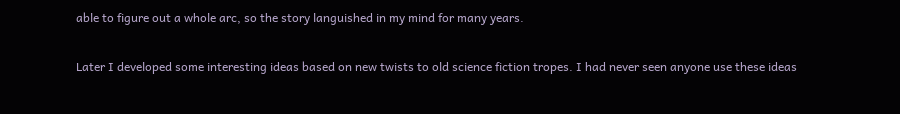able to figure out a whole arc, so the story languished in my mind for many years.

Later I developed some interesting ideas based on new twists to old science fiction tropes. I had never seen anyone use these ideas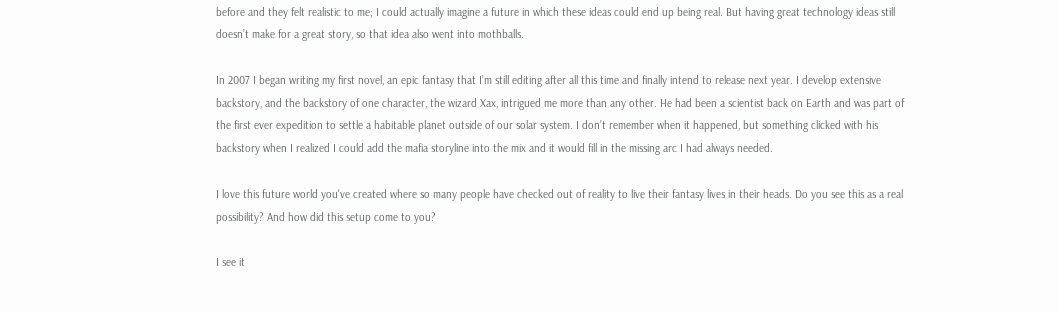before and they felt realistic to me; I could actually imagine a future in which these ideas could end up being real. But having great technology ideas still doesn’t make for a great story, so that idea also went into mothballs.

In 2007 I began writing my first novel, an epic fantasy that I’m still editing after all this time and finally intend to release next year. I develop extensive backstory, and the backstory of one character, the wizard Xax, intrigued me more than any other. He had been a scientist back on Earth and was part of the first ever expedition to settle a habitable planet outside of our solar system. I don’t remember when it happened, but something clicked with his backstory when I realized I could add the mafia storyline into the mix and it would fill in the missing arc I had always needed.

I love this future world you've created where so many people have checked out of reality to live their fantasy lives in their heads. Do you see this as a real possibility? And how did this setup come to you?

I see it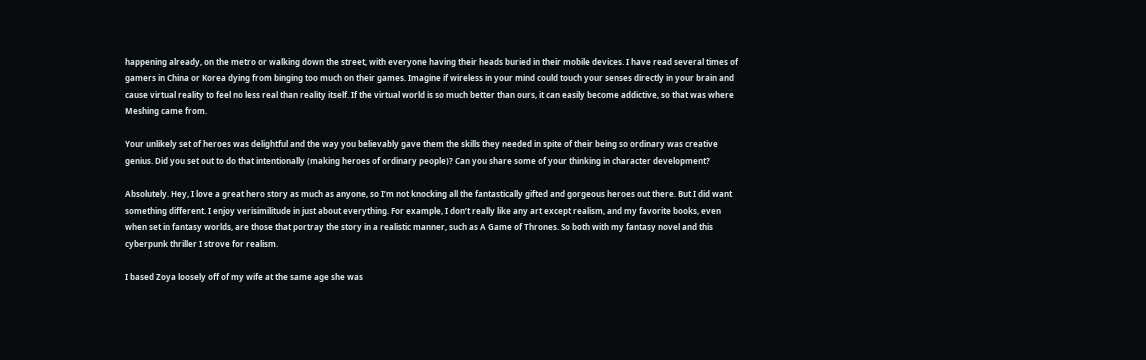happening already, on the metro or walking down the street, with everyone having their heads buried in their mobile devices. I have read several times of gamers in China or Korea dying from binging too much on their games. Imagine if wireless in your mind could touch your senses directly in your brain and cause virtual reality to feel no less real than reality itself. If the virtual world is so much better than ours, it can easily become addictive, so that was where Meshing came from.

Your unlikely set of heroes was delightful and the way you believably gave them the skills they needed in spite of their being so ordinary was creative genius. Did you set out to do that intentionally (making heroes of ordinary people)? Can you share some of your thinking in character development?

Absolutely. Hey, I love a great hero story as much as anyone, so I’m not knocking all the fantastically gifted and gorgeous heroes out there. But I did want something different. I enjoy verisimilitude in just about everything. For example, I don’t really like any art except realism, and my favorite books, even when set in fantasy worlds, are those that portray the story in a realistic manner, such as A Game of Thrones. So both with my fantasy novel and this cyberpunk thriller I strove for realism.

I based Zoya loosely off of my wife at the same age she was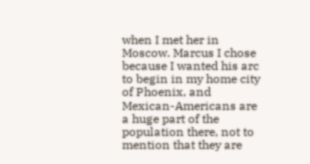when I met her in Moscow. Marcus I chose because I wanted his arc to begin in my home city of Phoenix, and Mexican-Americans are a huge part of the population there, not to mention that they are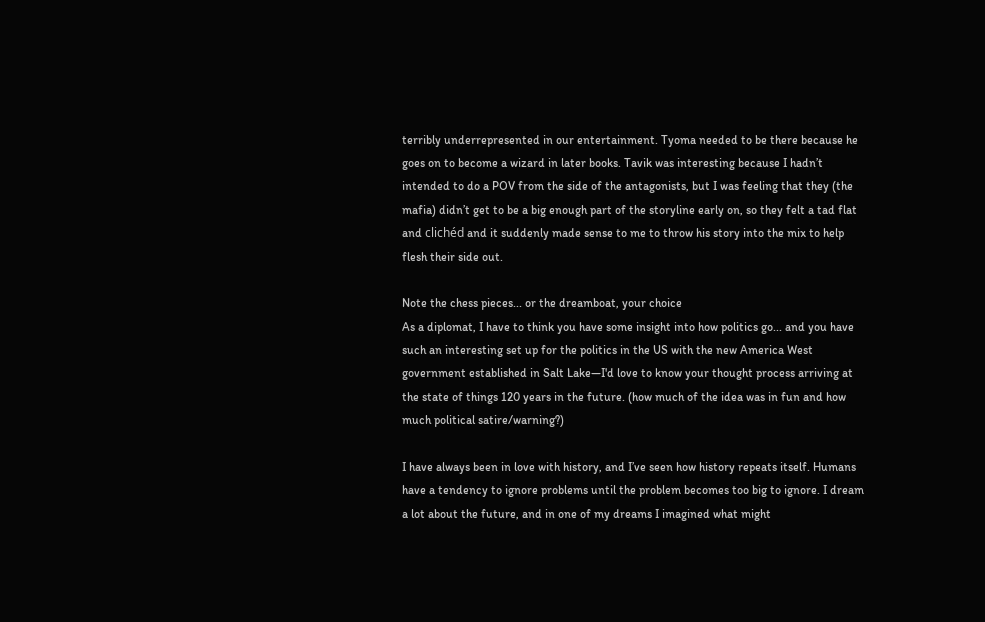terribly underrepresented in our entertainment. Tyoma needed to be there because he goes on to become a wizard in later books. Tavik was interesting because I hadn’t intended to do a POV from the side of the antagonists, but I was feeling that they (the mafia) didn’t get to be a big enough part of the storyline early on, so they felt a tad flat and clichéd and it suddenly made sense to me to throw his story into the mix to help flesh their side out.

Note the chess pieces... or the dreamboat, your choice
As a diplomat, I have to think you have some insight into how politics go... and you have such an interesting set up for the politics in the US with the new America West government established in Salt Lake—I'd love to know your thought process arriving at the state of things 120 years in the future. (how much of the idea was in fun and how much political satire/warning?)

I have always been in love with history, and I’ve seen how history repeats itself. Humans have a tendency to ignore problems until the problem becomes too big to ignore. I dream a lot about the future, and in one of my dreams I imagined what might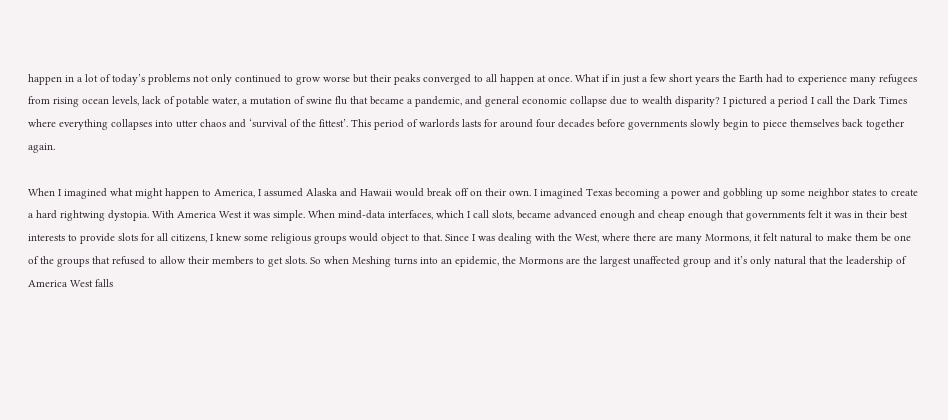happen in a lot of today’s problems not only continued to grow worse but their peaks converged to all happen at once. What if in just a few short years the Earth had to experience many refugees from rising ocean levels, lack of potable water, a mutation of swine flu that became a pandemic, and general economic collapse due to wealth disparity? I pictured a period I call the Dark Times where everything collapses into utter chaos and ‘survival of the fittest’. This period of warlords lasts for around four decades before governments slowly begin to piece themselves back together again.

When I imagined what might happen to America, I assumed Alaska and Hawaii would break off on their own. I imagined Texas becoming a power and gobbling up some neighbor states to create a hard rightwing dystopia. With America West it was simple. When mind-data interfaces, which I call slots, became advanced enough and cheap enough that governments felt it was in their best interests to provide slots for all citizens, I knew some religious groups would object to that. Since I was dealing with the West, where there are many Mormons, it felt natural to make them be one of the groups that refused to allow their members to get slots. So when Meshing turns into an epidemic, the Mormons are the largest unaffected group and it’s only natural that the leadership of America West falls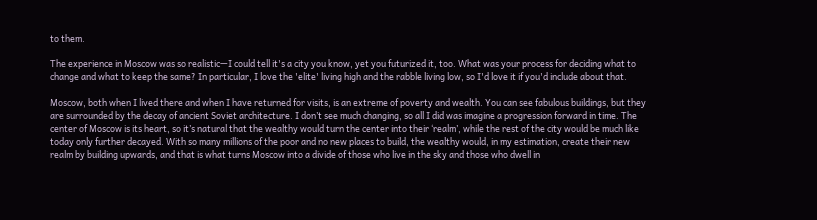to them.

The experience in Moscow was so realistic—I could tell it's a city you know, yet you futurized it, too. What was your process for deciding what to change and what to keep the same? In particular, I love the 'elite' living high and the rabble living low, so I'd love it if you'd include about that.

Moscow, both when I lived there and when I have returned for visits, is an extreme of poverty and wealth. You can see fabulous buildings, but they are surrounded by the decay of ancient Soviet architecture. I don’t see much changing, so all I did was imagine a progression forward in time. The center of Moscow is its heart, so it’s natural that the wealthy would turn the center into their ‘realm’, while the rest of the city would be much like today only further decayed. With so many millions of the poor and no new places to build, the wealthy would, in my estimation, create their new realm by building upwards, and that is what turns Moscow into a divide of those who live in the sky and those who dwell in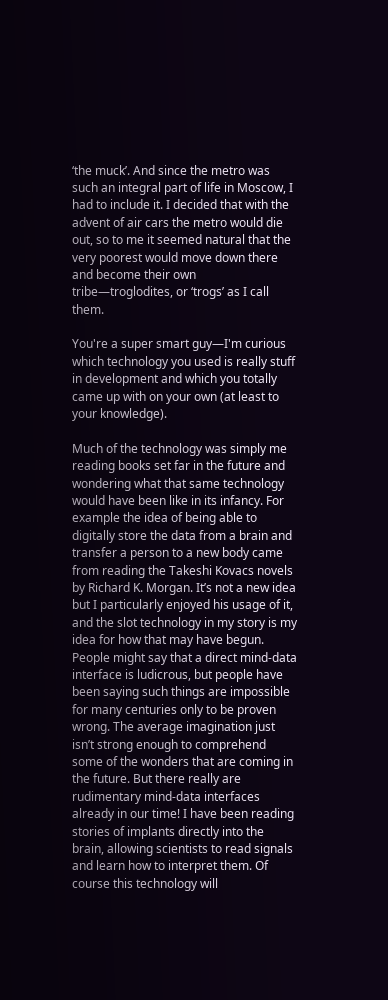‘the muck’. And since the metro was such an integral part of life in Moscow, I had to include it. I decided that with the advent of air cars the metro would die out, so to me it seemed natural that the very poorest would move down there and become their own tribe—troglodites, or ‘trogs’ as I call them.

You're a super smart guy—I'm curious which technology you used is really stuff in development and which you totally came up with on your own (at least to your knowledge).

Much of the technology was simply me reading books set far in the future and wondering what that same technology would have been like in its infancy. For example the idea of being able to digitally store the data from a brain and transfer a person to a new body came from reading the Takeshi Kovacs novels by Richard K. Morgan. It’s not a new idea but I particularly enjoyed his usage of it, and the slot technology in my story is my idea for how that may have begun. People might say that a direct mind-data interface is ludicrous, but people have been saying such things are impossible for many centuries only to be proven wrong. The average imagination just isn’t strong enough to comprehend some of the wonders that are coming in the future. But there really are rudimentary mind-data interfaces already in our time! I have been reading stories of implants directly into the brain, allowing scientists to read signals and learn how to interpret them. Of course this technology will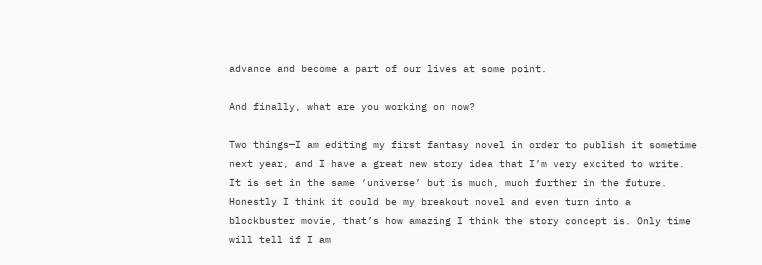advance and become a part of our lives at some point.

And finally, what are you working on now?

Two things—I am editing my first fantasy novel in order to publish it sometime next year, and I have a great new story idea that I’m very excited to write. It is set in the same ‘universe’ but is much, much further in the future. Honestly I think it could be my breakout novel and even turn into a blockbuster movie, that’s how amazing I think the story concept is. Only time will tell if I am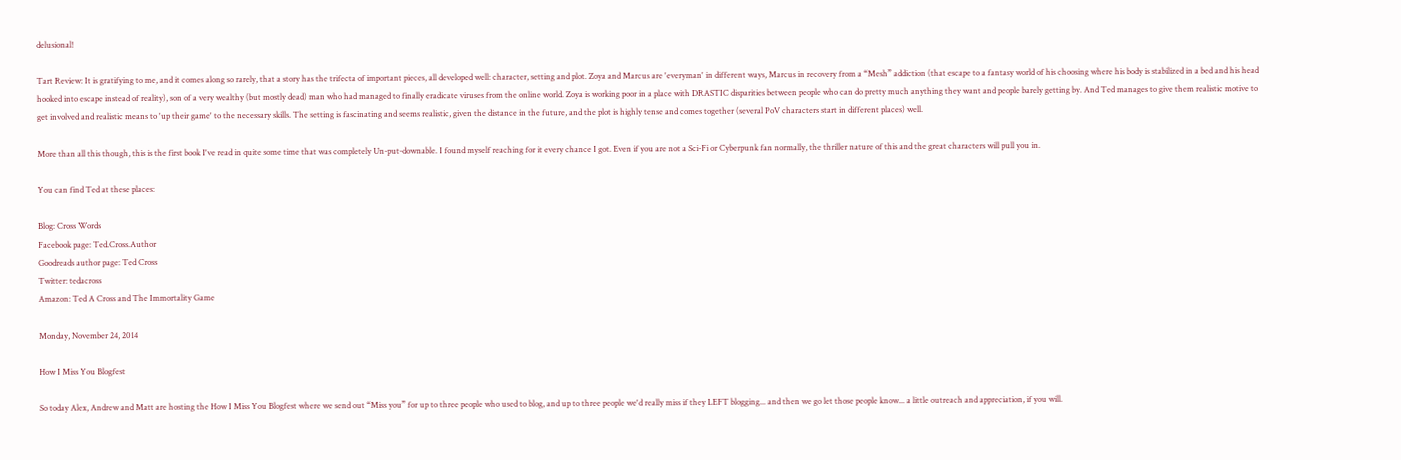delusional!

Tart Review: It is gratifying to me, and it comes along so rarely, that a story has the trifecta of important pieces, all developed well: character, setting and plot. Zoya and Marcus are 'everyman' in different ways, Marcus in recovery from a “Mesh” addiction (that escape to a fantasy world of his choosing where his body is stabilized in a bed and his head hooked into escape instead of reality), son of a very wealthy (but mostly dead) man who had managed to finally eradicate viruses from the online world. Zoya is working poor in a place with DRASTIC disparities between people who can do pretty much anything they want and people barely getting by. And Ted manages to give them realistic motive to get involved and realistic means to 'up their game' to the necessary skills. The setting is fascinating and seems realistic, given the distance in the future, and the plot is highly tense and comes together (several PoV characters start in different places) well.

More than all this though, this is the first book I've read in quite some time that was completely Un-put-downable. I found myself reaching for it every chance I got. Even if you are not a Sci-Fi or Cyberpunk fan normally, the thriller nature of this and the great characters will pull you in.

You can find Ted at these places:

Blog: Cross Words
Facebook page: Ted.Cross.Author
Goodreads author page: Ted Cross
Twitter: tedacross
Amazon: Ted A Cross and The Immortality Game

Monday, November 24, 2014

How I Miss You Blogfest

So today Alex, Andrew and Matt are hosting the How I Miss You Blogfest where we send out “Miss you” for up to three people who used to blog, and up to three people we'd really miss if they LEFT blogging... and then we go let those people know... a little outreach and appreciation, if you will.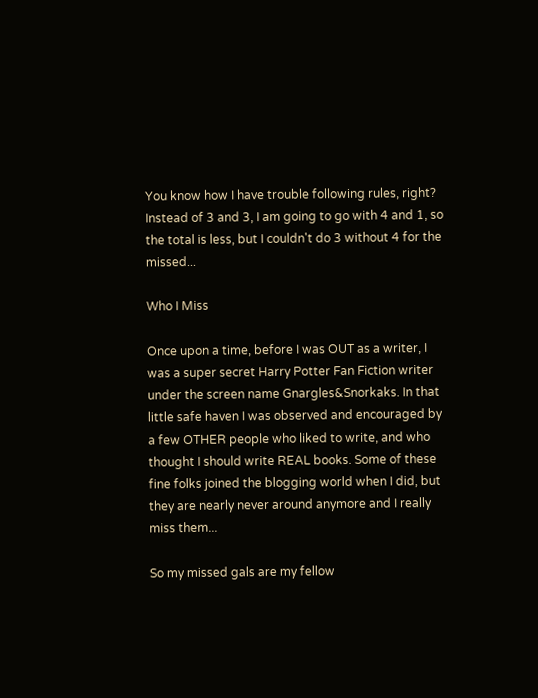You know how I have trouble following rules, right? Instead of 3 and 3, I am going to go with 4 and 1, so the total is less, but I couldn't do 3 without 4 for the missed...

Who I Miss

Once upon a time, before I was OUT as a writer, I was a super secret Harry Potter Fan Fiction writer under the screen name Gnargles&Snorkaks. In that little safe haven I was observed and encouraged by a few OTHER people who liked to write, and who thought I should write REAL books. Some of these fine folks joined the blogging world when I did, but they are nearly never around anymore and I really miss them...

So my missed gals are my fellow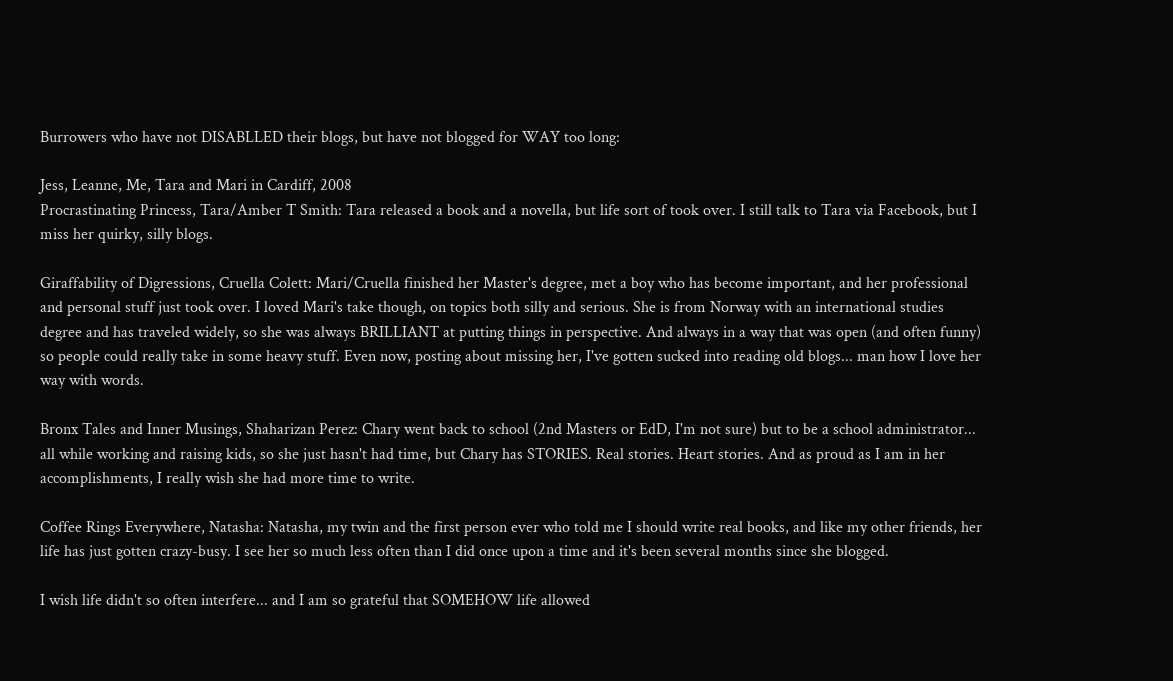Burrowers who have not DISABLLED their blogs, but have not blogged for WAY too long:

Jess, Leanne, Me, Tara and Mari in Cardiff, 2008
Procrastinating Princess, Tara/Amber T Smith: Tara released a book and a novella, but life sort of took over. I still talk to Tara via Facebook, but I miss her quirky, silly blogs.

Giraffability of Digressions, Cruella Colett: Mari/Cruella finished her Master's degree, met a boy who has become important, and her professional and personal stuff just took over. I loved Mari's take though, on topics both silly and serious. She is from Norway with an international studies degree and has traveled widely, so she was always BRILLIANT at putting things in perspective. And always in a way that was open (and often funny) so people could really take in some heavy stuff. Even now, posting about missing her, I've gotten sucked into reading old blogs... man how I love her way with words.

Bronx Tales and Inner Musings, Shaharizan Perez: Chary went back to school (2nd Masters or EdD, I'm not sure) but to be a school administrator... all while working and raising kids, so she just hasn't had time, but Chary has STORIES. Real stories. Heart stories. And as proud as I am in her accomplishments, I really wish she had more time to write.

Coffee Rings Everywhere, Natasha: Natasha, my twin and the first person ever who told me I should write real books, and like my other friends, her life has just gotten crazy-busy. I see her so much less often than I did once upon a time and it's been several months since she blogged.

I wish life didn't so often interfere... and I am so grateful that SOMEHOW life allowed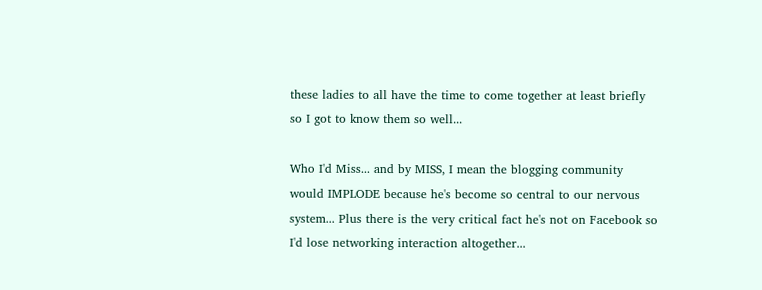these ladies to all have the time to come together at least briefly so I got to know them so well...

Who I'd Miss... and by MISS, I mean the blogging community would IMPLODE because he's become so central to our nervous system... Plus there is the very critical fact he's not on Facebook so I'd lose networking interaction altogether...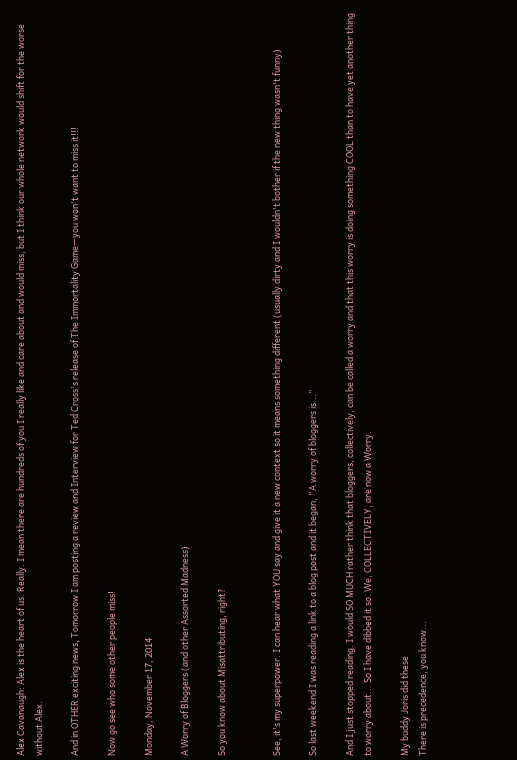Alex Cavanaugh: Alex is the heart of us. Really. I mean there are hundreds of you I really like and care about and would miss, but I think our whole network would shift for the worse without Alex.

And in OTHER exciting news, Tomorrow I am posting a review and Interview for Ted Cross's release of The Immortality Game—you won't want to miss it!!!

Now go see who some other people miss!

Monday, November 17, 2014

A Worry of Bloggers (and other Assorted Madness)

So you know about Misattributing, right?


See, it's my superpower. I can hear what YOU say and give it a new context so it means something different (usually dirty and I wouldn't bother if the new thing wasn't funny)

So last weekend I was reading a link to a blog post and it began, “A worry of bloggers is...”

And I just stopped reading. I would SO MUCH rather think that bloggers, collectively, can be called a worry and that this worry is doing something COOL than to have yet another thing to worry about... So I have dibbed it so. We, COLLECTIVELY, are now a Worry.

My buddy Joris did these
There is precedence, you know...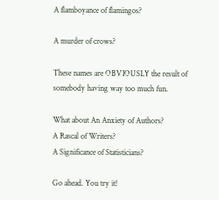A flamboyance of flamingos?

A murder of crows?

These names are OBVIOUSLY the result of somebody having way too much fun.

What about An Anxiety of Authors?
A Rascal of Writers?
A Significance of Statisticians?

Go ahead. You try it!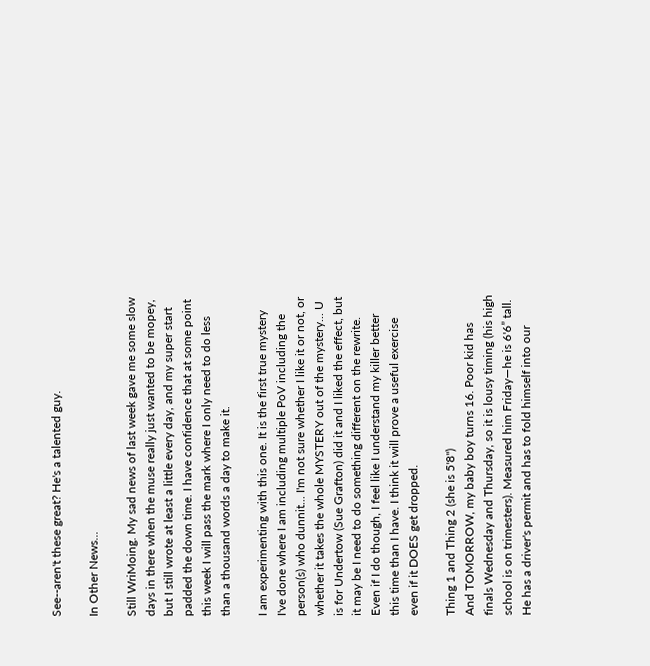See--aren't these great? He's a talented guy.

In Other News...

Still WriMoing. My sad news of last week gave me some slow days in there when the muse really just wanted to be mopey, but I still wrote at least a little every day, and my super start padded the down time. I have confidence that at some point this week I will pass the mark where I only need to do less than a thousand words a day to make it.

I am experimenting with this one. It is the first true mystery I've done where I am including multiple PoV including the person(s) who dunnit... I'm not sure whether I like it or not, or whether it takes the whole MYSTERY out of the mystery... U is for Undertow (Sue Grafton) did it and I liked the effect, but it may be I need to do something different on the rewrite. Even if I do though, I feel like I understand my killer better this time than I have. I think it will prove a useful exercise even if it DOES get dropped.

Thing 1 and Thing 2 (she is 5'8")
And TOMORROW, my baby boy turns 16. Poor kid has finals Wednesday and Thursday, so it is lousy timing (his high school is on trimesters). Measured him Friday—he is 6'6” tall. He has a driver's permit and has to fold himself into our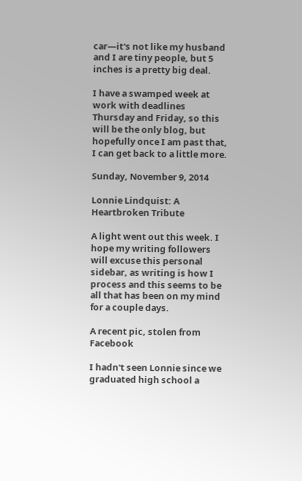car—it's not like my husband and I are tiny people, but 5 inches is a pretty big deal.

I have a swamped week at work with deadlines Thursday and Friday, so this will be the only blog, but hopefully once I am past that, I can get back to a little more.

Sunday, November 9, 2014

Lonnie Lindquist: A Heartbroken Tribute

A light went out this week. I hope my writing followers will excuse this personal sidebar, as writing is how I process and this seems to be all that has been on my mind for a couple days.

A recent pic, stolen from Facebook

I hadn't seen Lonnie since we graduated high school a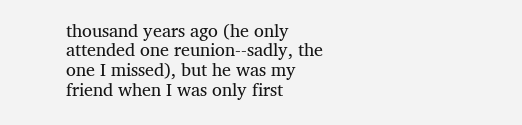thousand years ago (he only attended one reunion--sadly, the one I missed), but he was my friend when I was only first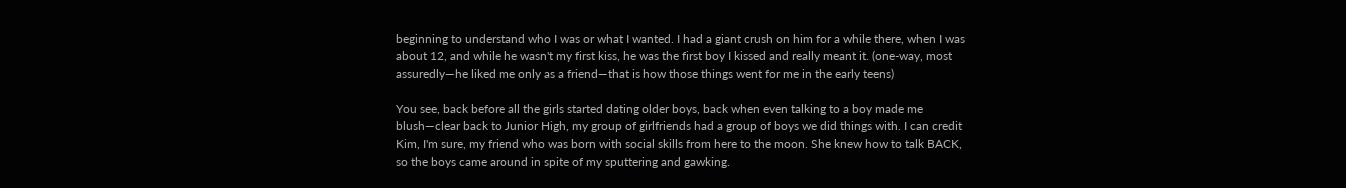beginning to understand who I was or what I wanted. I had a giant crush on him for a while there, when I was about 12, and while he wasn't my first kiss, he was the first boy I kissed and really meant it. (one-way, most assuredly—he liked me only as a friend—that is how those things went for me in the early teens)

You see, back before all the girls started dating older boys, back when even talking to a boy made me blush—clear back to Junior High, my group of girlfriends had a group of boys we did things with. I can credit Kim, I'm sure, my friend who was born with social skills from here to the moon. She knew how to talk BACK, so the boys came around in spite of my sputtering and gawking.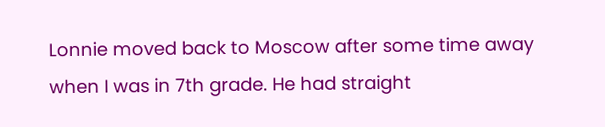Lonnie moved back to Moscow after some time away when I was in 7th grade. He had straight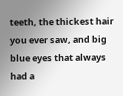teeth, the thickest hair you ever saw, and big blue eyes that always had a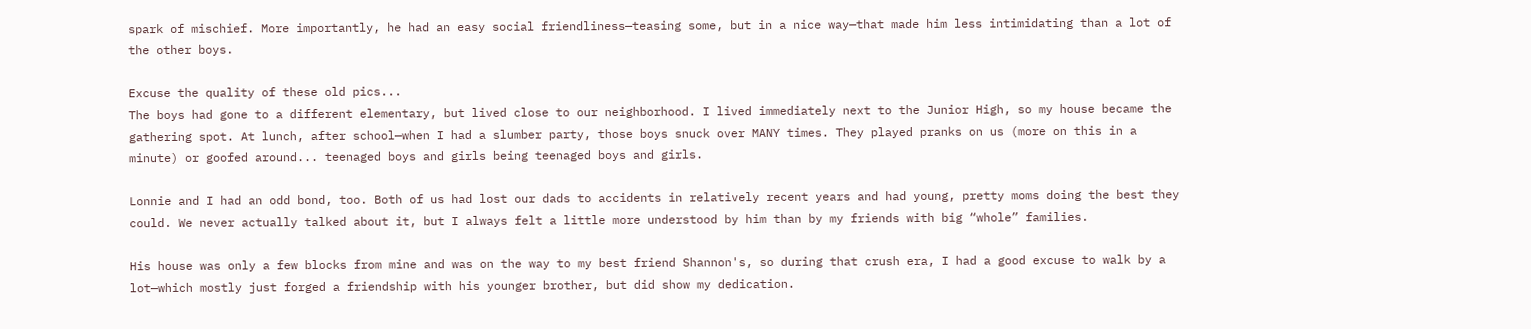spark of mischief. More importantly, he had an easy social friendliness—teasing some, but in a nice way—that made him less intimidating than a lot of the other boys.

Excuse the quality of these old pics...
The boys had gone to a different elementary, but lived close to our neighborhood. I lived immediately next to the Junior High, so my house became the gathering spot. At lunch, after school—when I had a slumber party, those boys snuck over MANY times. They played pranks on us (more on this in a minute) or goofed around... teenaged boys and girls being teenaged boys and girls.

Lonnie and I had an odd bond, too. Both of us had lost our dads to accidents in relatively recent years and had young, pretty moms doing the best they could. We never actually talked about it, but I always felt a little more understood by him than by my friends with big “whole” families.

His house was only a few blocks from mine and was on the way to my best friend Shannon's, so during that crush era, I had a good excuse to walk by a lot—which mostly just forged a friendship with his younger brother, but did show my dedication.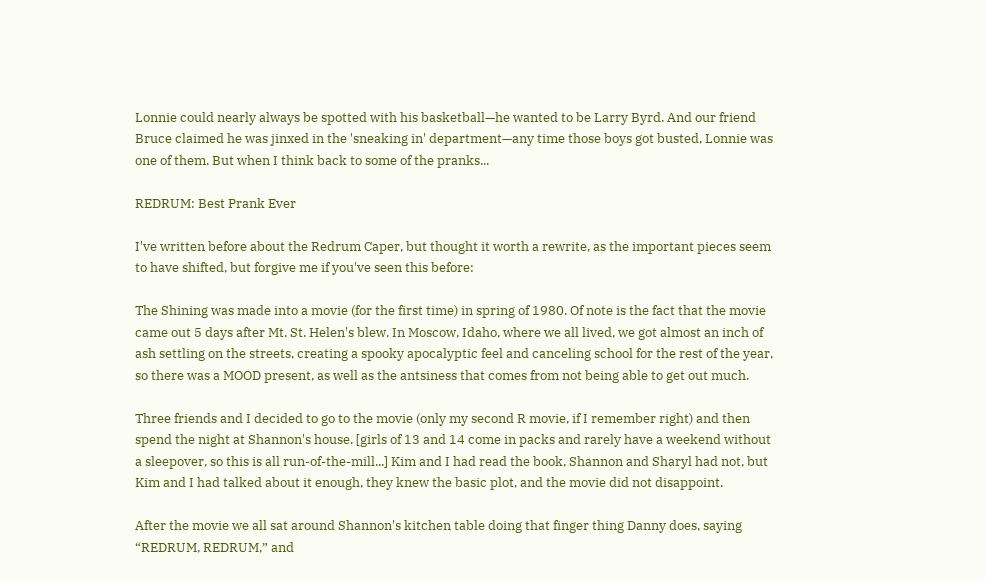Lonnie could nearly always be spotted with his basketball—he wanted to be Larry Byrd. And our friend Bruce claimed he was jinxed in the 'sneaking in' department—any time those boys got busted, Lonnie was one of them. But when I think back to some of the pranks...

REDRUM: Best Prank Ever

I've written before about the Redrum Caper, but thought it worth a rewrite, as the important pieces seem to have shifted, but forgive me if you've seen this before:

The Shining was made into a movie (for the first time) in spring of 1980. Of note is the fact that the movie came out 5 days after Mt. St. Helen's blew. In Moscow, Idaho, where we all lived, we got almost an inch of ash settling on the streets, creating a spooky apocalyptic feel and canceling school for the rest of the year, so there was a MOOD present, as well as the antsiness that comes from not being able to get out much.

Three friends and I decided to go to the movie (only my second R movie, if I remember right) and then spend the night at Shannon's house. [girls of 13 and 14 come in packs and rarely have a weekend without a sleepover, so this is all run-of-the-mill...] Kim and I had read the book, Shannon and Sharyl had not, but Kim and I had talked about it enough, they knew the basic plot, and the movie did not disappoint.

After the movie we all sat around Shannon's kitchen table doing that finger thing Danny does, saying “REDRUM, REDRUM,” and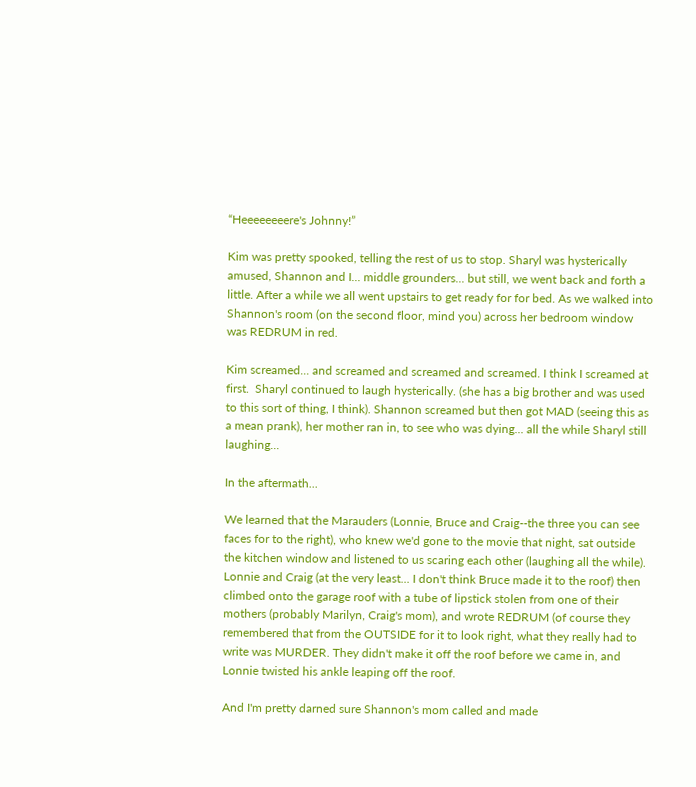“Heeeeeeeere's Johnny!”

Kim was pretty spooked, telling the rest of us to stop. Sharyl was hysterically amused, Shannon and I... middle grounders... but still, we went back and forth a little. After a while we all went upstairs to get ready for for bed. As we walked into Shannon's room (on the second floor, mind you) across her bedroom window was REDRUM in red.

Kim screamed... and screamed and screamed and screamed. I think I screamed at first.  Sharyl continued to laugh hysterically. (she has a big brother and was used to this sort of thing, I think). Shannon screamed but then got MAD (seeing this as a mean prank), her mother ran in, to see who was dying... all the while Sharyl still laughing...

In the aftermath...

We learned that the Marauders (Lonnie, Bruce and Craig--the three you can see faces for to the right), who knew we'd gone to the movie that night, sat outside the kitchen window and listened to us scaring each other (laughing all the while). Lonnie and Craig (at the very least... I don't think Bruce made it to the roof) then climbed onto the garage roof with a tube of lipstick stolen from one of their mothers (probably Marilyn, Craig's mom), and wrote REDRUM (of course they remembered that from the OUTSIDE for it to look right, what they really had to write was MURDER. They didn't make it off the roof before we came in, and Lonnie twisted his ankle leaping off the roof.

And I'm pretty darned sure Shannon's mom called and made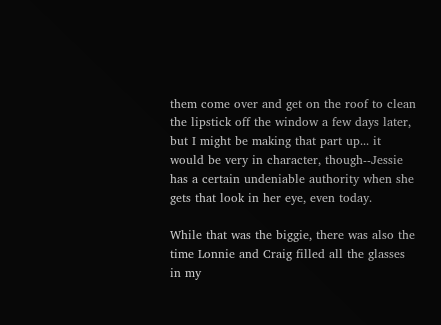them come over and get on the roof to clean the lipstick off the window a few days later, but I might be making that part up... it would be very in character, though--Jessie has a certain undeniable authority when she gets that look in her eye, even today.

While that was the biggie, there was also the time Lonnie and Craig filled all the glasses in my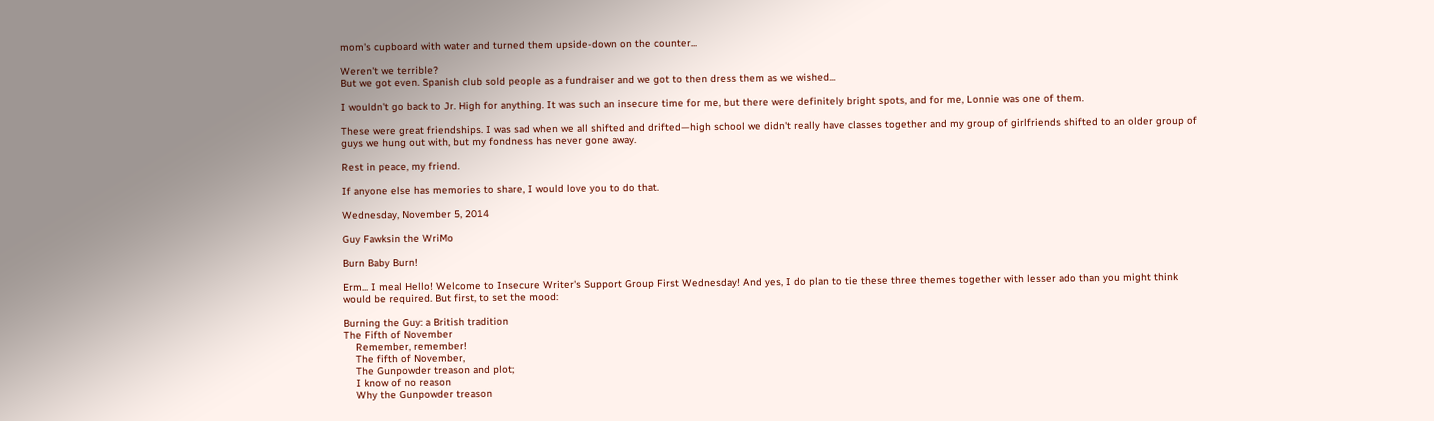mom's cupboard with water and turned them upside-down on the counter...

Weren't we terrible?
But we got even. Spanish club sold people as a fundraiser and we got to then dress them as we wished...

I wouldn't go back to Jr. High for anything. It was such an insecure time for me, but there were definitely bright spots, and for me, Lonnie was one of them.

These were great friendships. I was sad when we all shifted and drifted—high school we didn't really have classes together and my group of girlfriends shifted to an older group of guys we hung out with, but my fondness has never gone away.

Rest in peace, my friend.

If anyone else has memories to share, I would love you to do that.

Wednesday, November 5, 2014

Guy Fawksin the WriMo

Burn Baby Burn!

Erm... I meal Hello! Welcome to Insecure Writer's Support Group First Wednesday! And yes, I do plan to tie these three themes together with lesser ado than you might think would be required. But first, to set the mood:

Burning the Guy: a British tradition
The Fifth of November
    Remember, remember!
    The fifth of November,
    The Gunpowder treason and plot;
    I know of no reason
    Why the Gunpowder treason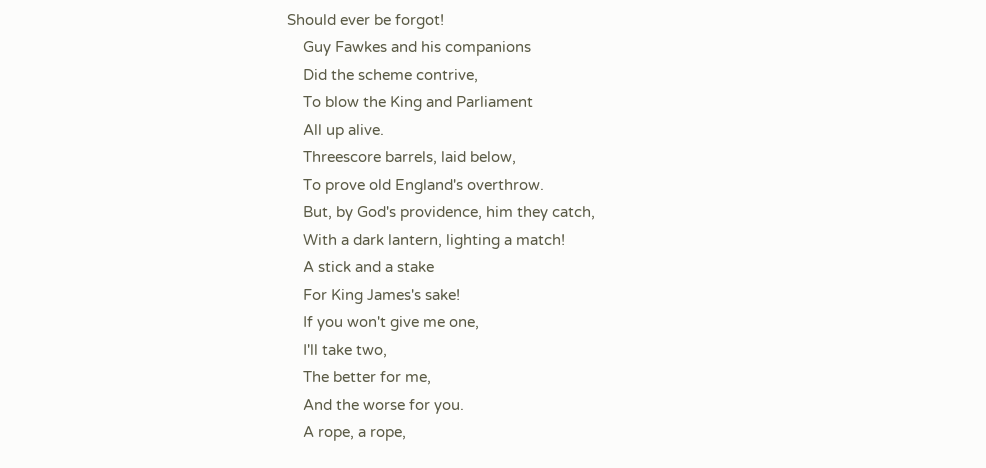Should ever be forgot!
    Guy Fawkes and his companions
    Did the scheme contrive,
    To blow the King and Parliament
    All up alive.
    Threescore barrels, laid below,
    To prove old England's overthrow.
    But, by God's providence, him they catch,
    With a dark lantern, lighting a match!
    A stick and a stake
    For King James's sake!
    If you won't give me one,
    I'll take two,
    The better for me,
    And the worse for you.
    A rope, a rope,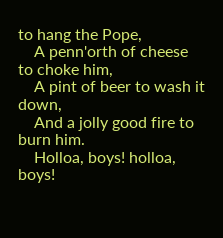to hang the Pope,
    A penn'orth of cheese to choke him,
    A pint of beer to wash it down,
    And a jolly good fire to burn him.
    Holloa, boys! holloa, boys!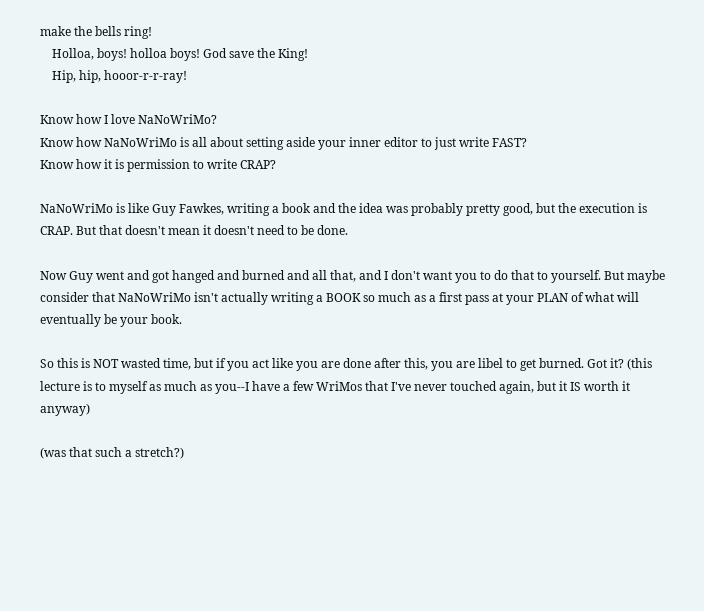make the bells ring!
    Holloa, boys! holloa boys! God save the King!
    Hip, hip, hooor-r-r-ray!

Know how I love NaNoWriMo?
Know how NaNoWriMo is all about setting aside your inner editor to just write FAST?
Know how it is permission to write CRAP?

NaNoWriMo is like Guy Fawkes, writing a book and the idea was probably pretty good, but the execution is CRAP. But that doesn't mean it doesn't need to be done.

Now Guy went and got hanged and burned and all that, and I don't want you to do that to yourself. But maybe consider that NaNoWriMo isn't actually writing a BOOK so much as a first pass at your PLAN of what will eventually be your book.

So this is NOT wasted time, but if you act like you are done after this, you are libel to get burned. Got it? (this lecture is to myself as much as you--I have a few WriMos that I've never touched again, but it IS worth it anyway)

(was that such a stretch?)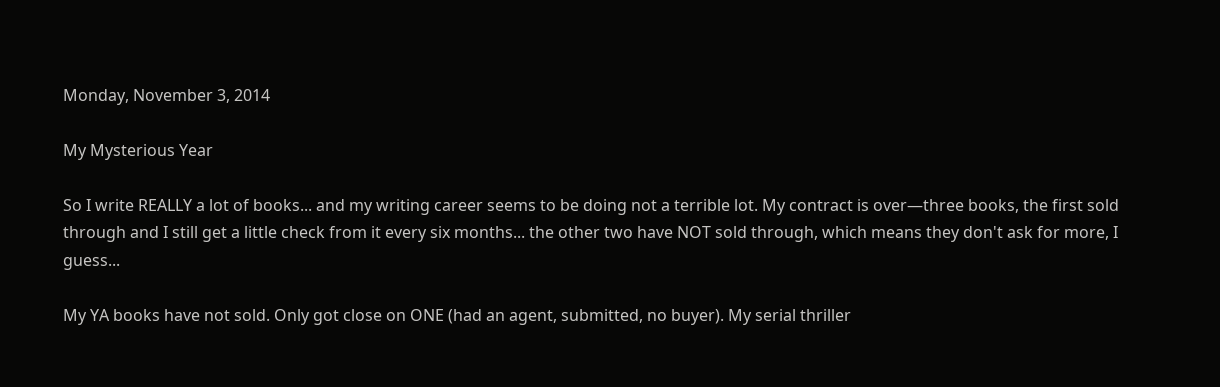Monday, November 3, 2014

My Mysterious Year

So I write REALLY a lot of books... and my writing career seems to be doing not a terrible lot. My contract is over—three books, the first sold through and I still get a little check from it every six months... the other two have NOT sold through, which means they don't ask for more, I guess...

My YA books have not sold. Only got close on ONE (had an agent, submitted, no buyer). My serial thriller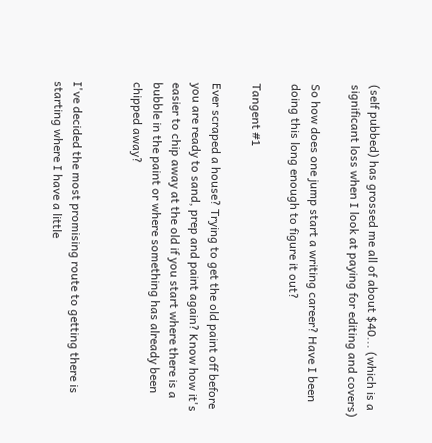(self pubbed) has grossed me all of about $40... (which is a significant loss when I look at paying for editing and covers)

So how does one jump start a writing career? Have I been doing this long enough to figure it out?

Tangent #1

Ever scraped a house? Trying to get the old paint off before you are ready to sand, prep and paint again? Know how it's easier to chip away at the old if you start where there is a bubble in the paint or where something has already been chipped away?


I've decided the most promising route to getting there is starting where I have a little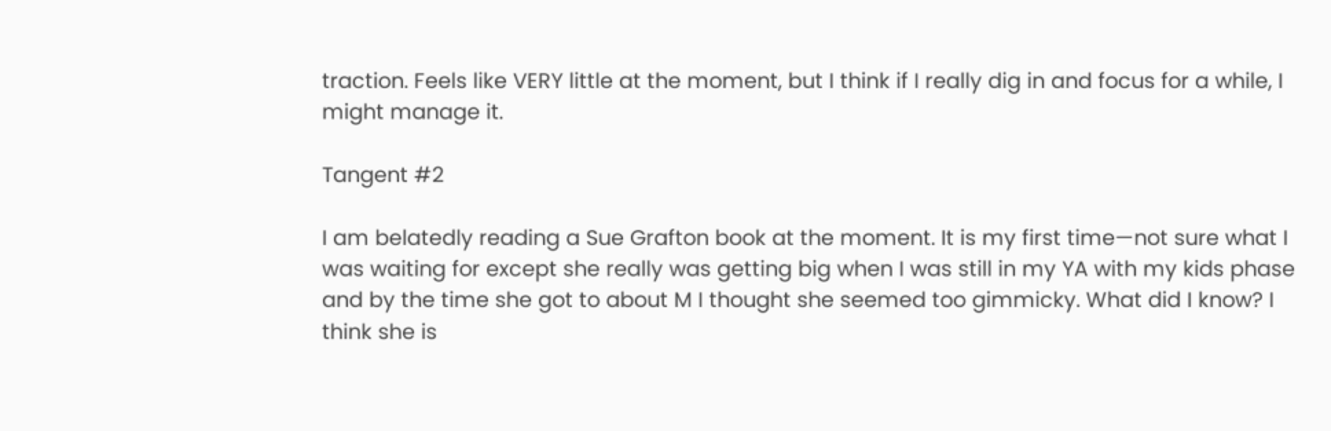traction. Feels like VERY little at the moment, but I think if I really dig in and focus for a while, I might manage it.

Tangent #2

I am belatedly reading a Sue Grafton book at the moment. It is my first time—not sure what I was waiting for except she really was getting big when I was still in my YA with my kids phase and by the time she got to about M I thought she seemed too gimmicky. What did I know? I think she is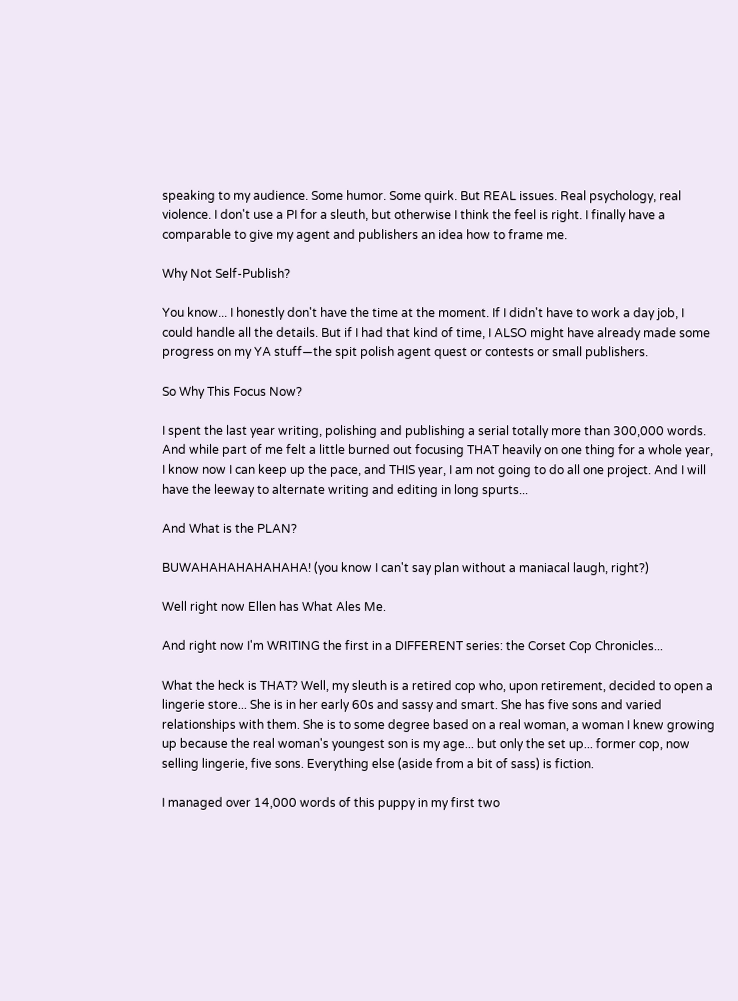speaking to my audience. Some humor. Some quirk. But REAL issues. Real psychology, real violence. I don't use a PI for a sleuth, but otherwise I think the feel is right. I finally have a comparable to give my agent and publishers an idea how to frame me.

Why Not Self-Publish?

You know... I honestly don't have the time at the moment. If I didn't have to work a day job, I could handle all the details. But if I had that kind of time, I ALSO might have already made some progress on my YA stuff—the spit polish agent quest or contests or small publishers.

So Why This Focus Now?

I spent the last year writing, polishing and publishing a serial totally more than 300,000 words. And while part of me felt a little burned out focusing THAT heavily on one thing for a whole year, I know now I can keep up the pace, and THIS year, I am not going to do all one project. And I will have the leeway to alternate writing and editing in long spurts...

And What is the PLAN?

BUWAHAHAHAHAHAHA! (you know I can't say plan without a maniacal laugh, right?)

Well right now Ellen has What Ales Me.

And right now I'm WRITING the first in a DIFFERENT series: the Corset Cop Chronicles...

What the heck is THAT? Well, my sleuth is a retired cop who, upon retirement, decided to open a lingerie store... She is in her early 60s and sassy and smart. She has five sons and varied relationships with them. She is to some degree based on a real woman, a woman I knew growing up because the real woman's youngest son is my age... but only the set up... former cop, now selling lingerie, five sons. Everything else (aside from a bit of sass) is fiction.

I managed over 14,000 words of this puppy in my first two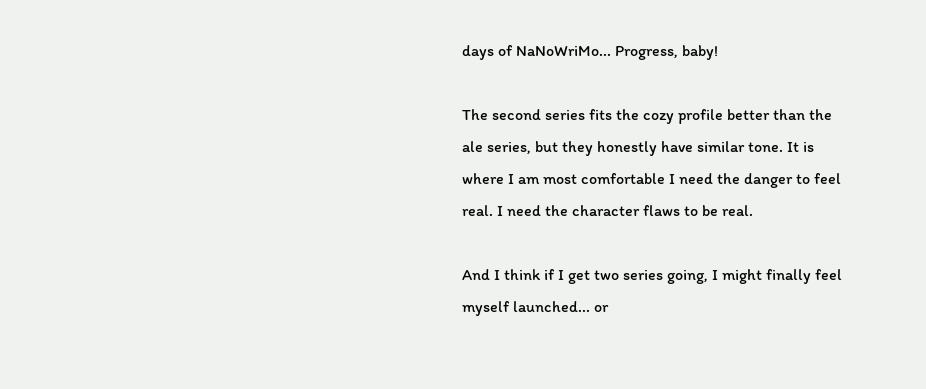days of NaNoWriMo... Progress, baby!

The second series fits the cozy profile better than the ale series, but they honestly have similar tone. It is where I am most comfortable I need the danger to feel real. I need the character flaws to be real.

And I think if I get two series going, I might finally feel myself launched... or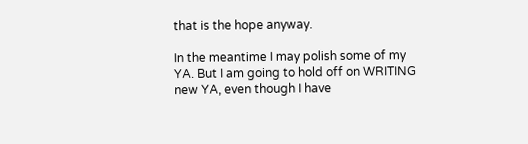that is the hope anyway.

In the meantime I may polish some of my YA. But I am going to hold off on WRITING new YA, even though I have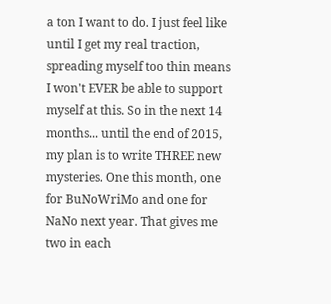a ton I want to do. I just feel like until I get my real traction, spreading myself too thin means I won't EVER be able to support myself at this. So in the next 14 months... until the end of 2015, my plan is to write THREE new mysteries. One this month, one for BuNoWriMo and one for NaNo next year. That gives me two in each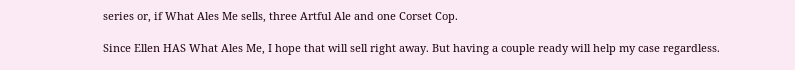series or, if What Ales Me sells, three Artful Ale and one Corset Cop.

Since Ellen HAS What Ales Me, I hope that will sell right away. But having a couple ready will help my case regardless.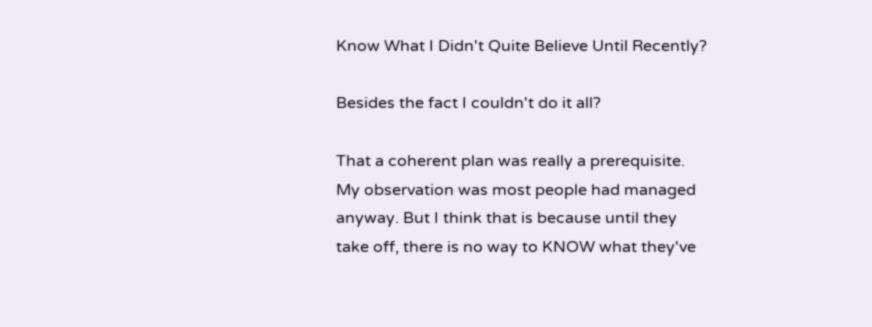Know What I Didn't Quite Believe Until Recently?

Besides the fact I couldn't do it all?

That a coherent plan was really a prerequisite. My observation was most people had managed anyway. But I think that is because until they take off, there is no way to KNOW what they've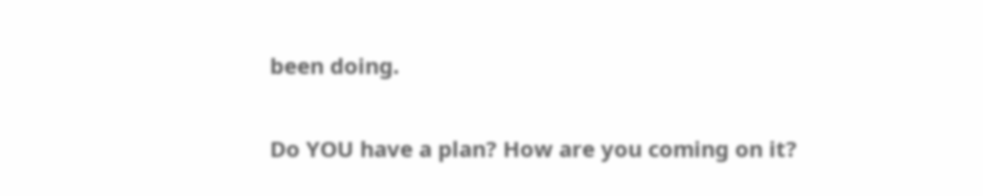been doing.

Do YOU have a plan? How are you coming on it?